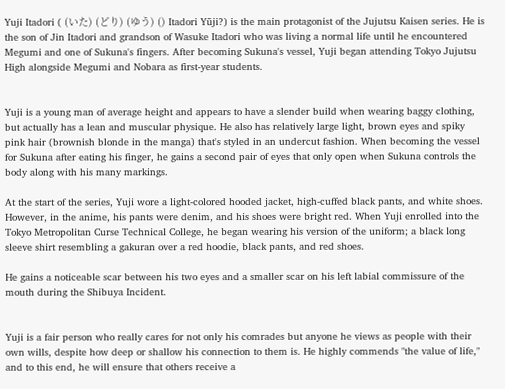Yuji Itadori ( (いた) (どり) (ゆう) () Itadori Yūji?) is the main protagonist of the Jujutsu Kaisen series. He is the son of Jin Itadori and grandson of Wasuke Itadori who was living a normal life until he encountered Megumi and one of Sukuna's fingers. After becoming Sukuna's vessel, Yuji began attending Tokyo Jujutsu High alongside Megumi and Nobara as first-year students.


Yuji is a young man of average height and appears to have a slender build when wearing baggy clothing, but actually has a lean and muscular physique. He also has relatively large light, brown eyes and spiky pink hair (brownish blonde in the manga) that's styled in an undercut fashion. When becoming the vessel for Sukuna after eating his finger, he gains a second pair of eyes that only open when Sukuna controls the body along with his many markings.

At the start of the series, Yuji wore a light-colored hooded jacket, high-cuffed black pants, and white shoes. However, in the anime, his pants were denim, and his shoes were bright red. When Yuji enrolled into the Tokyo Metropolitan Curse Technical College, he began wearing his version of the uniform; a black long sleeve shirt resembling a gakuran over a red hoodie, black pants, and red shoes.

He gains a noticeable scar between his two eyes and a smaller scar on his left labial commissure of the mouth during the Shibuya Incident.


Yuji is a fair person who really cares for not only his comrades but anyone he views as people with their own wills, despite how deep or shallow his connection to them is. He highly commends "the value of life," and to this end, he will ensure that others receive a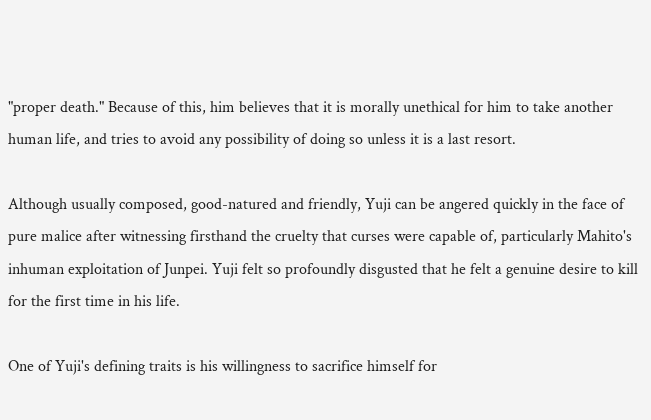"proper death." Because of this, him believes that it is morally unethical for him to take another human life, and tries to avoid any possibility of doing so unless it is a last resort.

Although usually composed, good-natured and friendly, Yuji can be angered quickly in the face of pure malice after witnessing firsthand the cruelty that curses were capable of, particularly Mahito's inhuman exploitation of Junpei. Yuji felt so profoundly disgusted that he felt a genuine desire to kill for the first time in his life.

One of Yuji's defining traits is his willingness to sacrifice himself for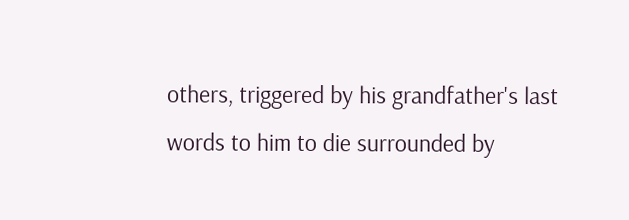others, triggered by his grandfather's last words to him to die surrounded by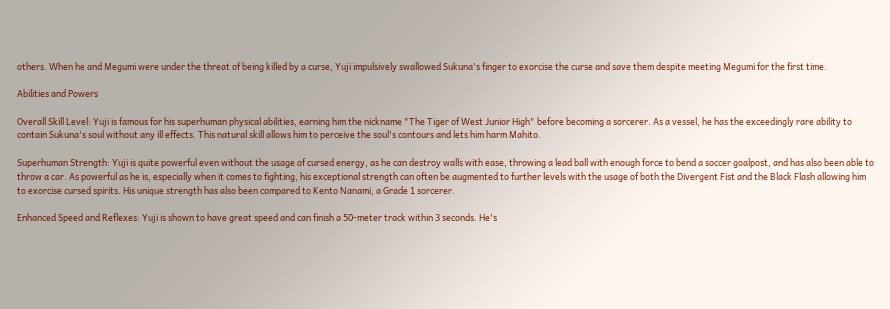others. When he and Megumi were under the threat of being killed by a curse, Yuji impulsively swallowed Sukuna's finger to exorcise the curse and save them despite meeting Megumi for the first time.

Abilities and Powers

Overall Skill Level: Yuji is famous for his superhuman physical abilities, earning him the nickname "The Tiger of West Junior High" before becoming a sorcerer. As a vessel, he has the exceedingly rare ability to contain Sukuna's soul without any ill effects. This natural skill allows him to perceive the soul's contours and lets him harm Mahito.

Superhuman Strength: Yuji is quite powerful even without the usage of cursed energy, as he can destroy walls with ease, throwing a lead ball with enough force to bend a soccer goalpost, and has also been able to throw a car. As powerful as he is, especially when it comes to fighting, his exceptional strength can often be augmented to further levels with the usage of both the Divergent Fist and the Black Flash allowing him to exorcise cursed spirits. His unique strength has also been compared to Kento Nanami, a Grade 1 sorcerer.

Enhanced Speed and Reflexes: Yuji is shown to have great speed and can finish a 50-meter track within 3 seconds. He's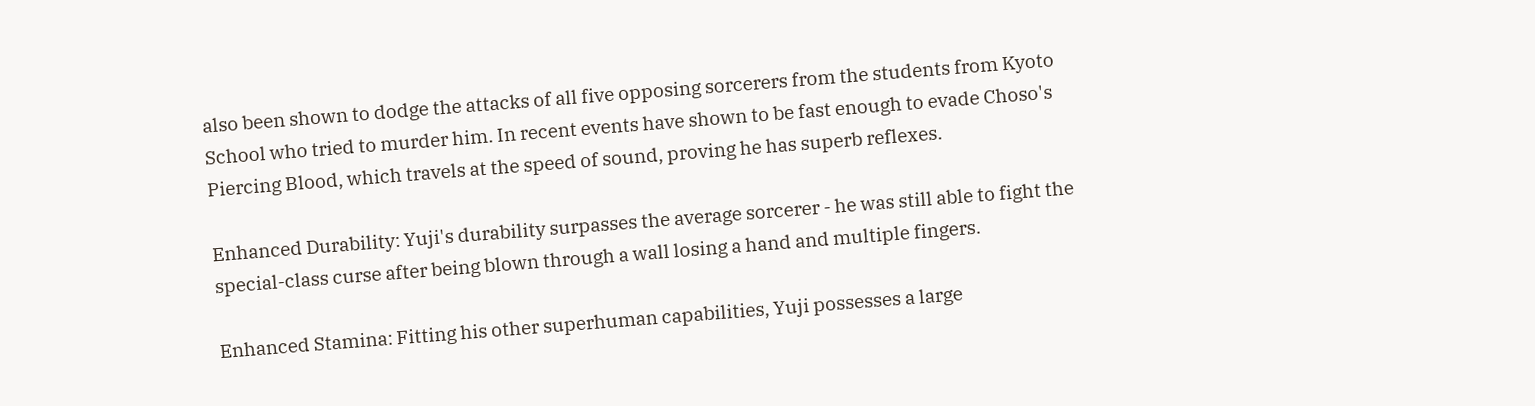also been shown to dodge the attacks of all five opposing sorcerers from the students from Kyoto School who tried to murder him. In recent events have shown to be fast enough to evade Choso's Piercing Blood, which travels at the speed of sound, proving he has superb reflexes.

Enhanced Durability: Yuji's durability surpasses the average sorcerer - he was still able to fight the special-class curse after being blown through a wall losing a hand and multiple fingers.

Enhanced Stamina: Fitting his other superhuman capabilities, Yuji possesses a large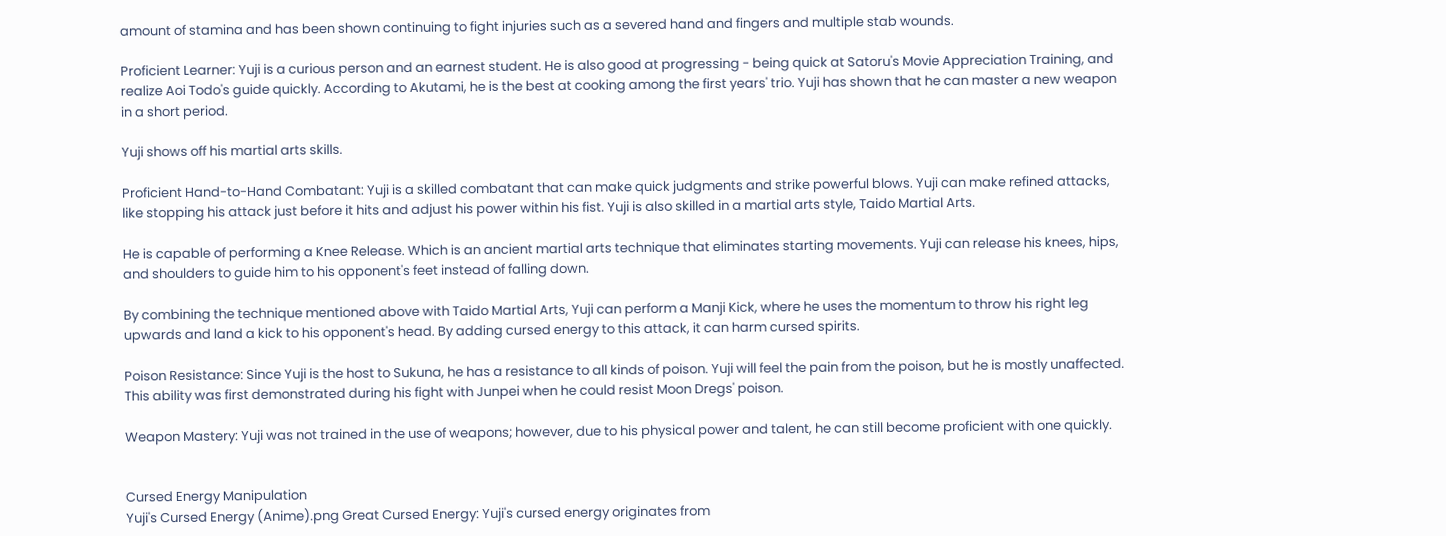amount of stamina and has been shown continuing to fight injuries such as a severed hand and fingers and multiple stab wounds.

Proficient Learner: Yuji is a curious person and an earnest student. He is also good at progressing - being quick at Satoru's Movie Appreciation Training, and realize Aoi Todo's guide quickly. According to Akutami, he is the best at cooking among the first years' trio. Yuji has shown that he can master a new weapon in a short period.

Yuji shows off his martial arts skills.

Proficient Hand-to-Hand Combatant: Yuji is a skilled combatant that can make quick judgments and strike powerful blows. Yuji can make refined attacks, like stopping his attack just before it hits and adjust his power within his fist. Yuji is also skilled in a martial arts style, Taido Martial Arts.

He is capable of performing a Knee Release. Which is an ancient martial arts technique that eliminates starting movements. Yuji can release his knees, hips, and shoulders to guide him to his opponent's feet instead of falling down.

By combining the technique mentioned above with Taido Martial Arts, Yuji can perform a Manji Kick, where he uses the momentum to throw his right leg upwards and land a kick to his opponent's head. By adding cursed energy to this attack, it can harm cursed spirits.

Poison Resistance: Since Yuji is the host to Sukuna, he has a resistance to all kinds of poison. Yuji will feel the pain from the poison, but he is mostly unaffected. This ability was first demonstrated during his fight with Junpei when he could resist Moon Dregs' poison.

Weapon Mastery: Yuji was not trained in the use of weapons; however, due to his physical power and talent, he can still become proficient with one quickly.


Cursed Energy Manipulation
Yuji's Cursed Energy (Anime).png Great Cursed Energy: Yuji's cursed energy originates from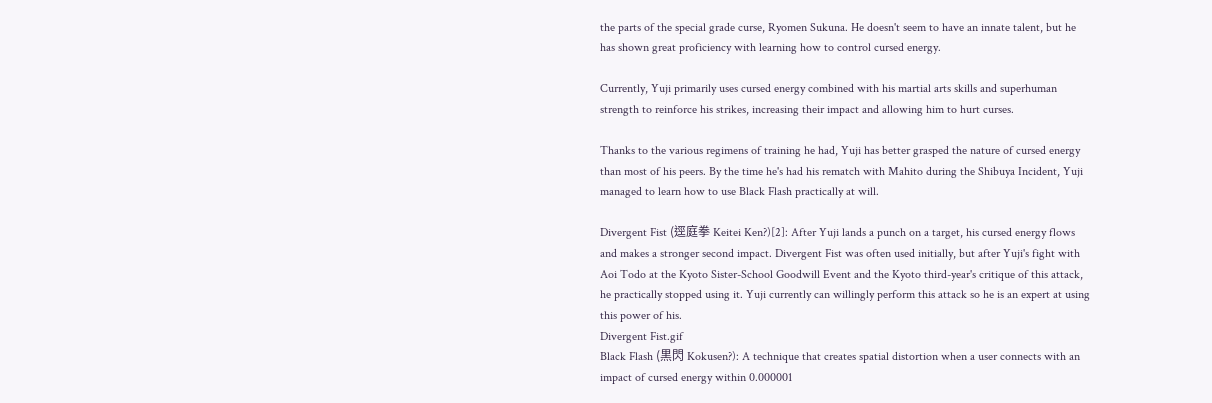the parts of the special grade curse, Ryomen Sukuna. He doesn't seem to have an innate talent, but he has shown great proficiency with learning how to control cursed energy.

Currently, Yuji primarily uses cursed energy combined with his martial arts skills and superhuman strength to reinforce his strikes, increasing their impact and allowing him to hurt curses.

Thanks to the various regimens of training he had, Yuji has better grasped the nature of cursed energy than most of his peers. By the time he's had his rematch with Mahito during the Shibuya Incident, Yuji managed to learn how to use Black Flash practically at will.

Divergent Fist (逕庭拳 Keitei Ken?)[2]: After Yuji lands a punch on a target, his cursed energy flows and makes a stronger second impact. Divergent Fist was often used initially, but after Yuji's fight with Aoi Todo at the Kyoto Sister-School Goodwill Event and the Kyoto third-year's critique of this attack, he practically stopped using it. Yuji currently can willingly perform this attack so he is an expert at using this power of his.
Divergent Fist.gif
Black Flash (黒閃 Kokusen?): A technique that creates spatial distortion when a user connects with an impact of cursed energy within 0.000001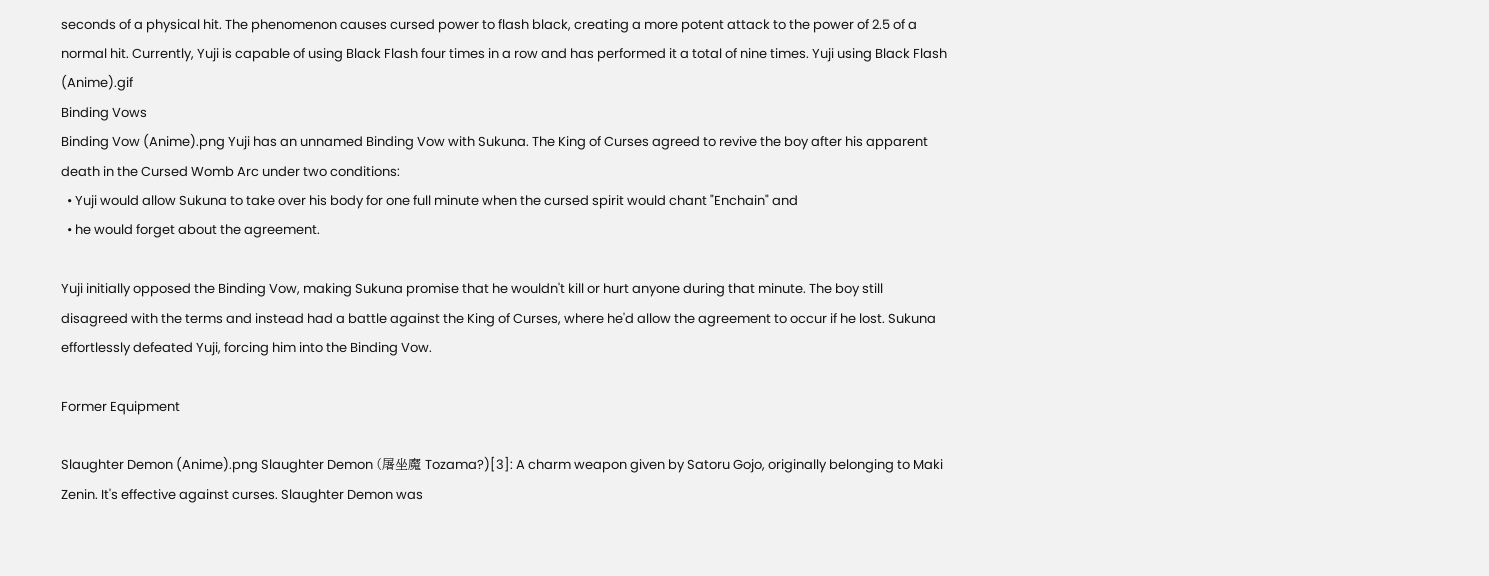seconds of a physical hit. The phenomenon causes cursed power to flash black, creating a more potent attack to the power of 2.5 of a normal hit. Currently, Yuji is capable of using Black Flash four times in a row and has performed it a total of nine times. Yuji using Black Flash (Anime).gif
Binding Vows
Binding Vow (Anime).png Yuji has an unnamed Binding Vow with Sukuna. The King of Curses agreed to revive the boy after his apparent death in the Cursed Womb Arc under two conditions:
  • Yuji would allow Sukuna to take over his body for one full minute when the cursed spirit would chant "Enchain" and
  • he would forget about the agreement.

Yuji initially opposed the Binding Vow, making Sukuna promise that he wouldn't kill or hurt anyone during that minute. The boy still disagreed with the terms and instead had a battle against the King of Curses, where he'd allow the agreement to occur if he lost. Sukuna effortlessly defeated Yuji, forcing him into the Binding Vow.

Former Equipment

Slaughter Demon (Anime).png Slaughter Demon (屠坐魔 Tozama?)[3]: A charm weapon given by Satoru Gojo, originally belonging to Maki Zenin. It's effective against curses. Slaughter Demon was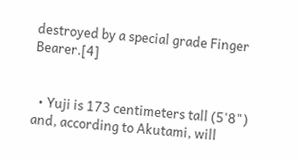destroyed by a special grade Finger Bearer.[4]


  • Yuji is 173 centimeters tall (5'8") and, according to Akutami, will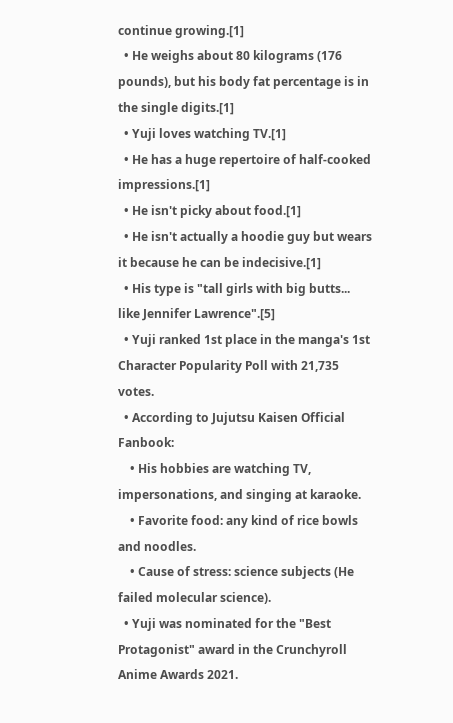continue growing.[1]
  • He weighs about 80 kilograms (176 pounds), but his body fat percentage is in the single digits.[1]
  • Yuji loves watching TV.[1]
  • He has a huge repertoire of half-cooked impressions.[1]
  • He isn't picky about food.[1]
  • He isn't actually a hoodie guy but wears it because he can be indecisive.[1]
  • His type is "tall girls with big butts... like Jennifer Lawrence".[5]
  • Yuji ranked 1st place in the manga's 1st Character Popularity Poll with 21,735 votes.
  • According to Jujutsu Kaisen Official Fanbook:
    • His hobbies are watching TV, impersonations, and singing at karaoke.
    • Favorite food: any kind of rice bowls and noodles.
    • Cause of stress: science subjects (He failed molecular science).
  • Yuji was nominated for the "Best Protagonist" award in the Crunchyroll Anime Awards 2021.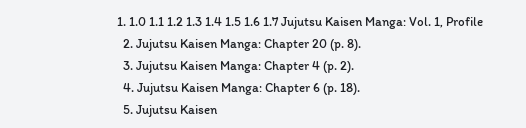1. 1.0 1.1 1.2 1.3 1.4 1.5 1.6 1.7 Jujutsu Kaisen Manga: Vol. 1, Profile
  2. Jujutsu Kaisen Manga: Chapter 20 (p. 8).
  3. Jujutsu Kaisen Manga: Chapter 4 (p. 2).
  4. Jujutsu Kaisen Manga: Chapter 6 (p. 18).
  5. Jujutsu Kaisen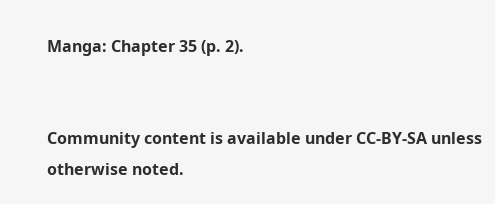Manga: Chapter 35 (p. 2).


Community content is available under CC-BY-SA unless otherwise noted.